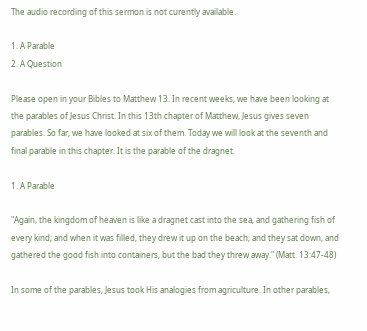The audio recording of this sermon is not curently available.

1. A Parable
2. A Question

Please open in your Bibles to Matthew 13. In recent weeks, we have been looking at the parables of Jesus Christ. In this 13th chapter of Matthew, Jesus gives seven parables. So far, we have looked at six of them. Today we will look at the seventh and final parable in this chapter. It is the parable of the dragnet.

1. A Parable

"Again, the kingdom of heaven is like a dragnet cast into the sea, and gathering fish of every kind; and when it was filled, they drew it up on the beach; and they sat down, and gathered the good fish into containers, but the bad they threw away." (Matt. 13:47-48)

In some of the parables, Jesus took His analogies from agriculture. In other parables,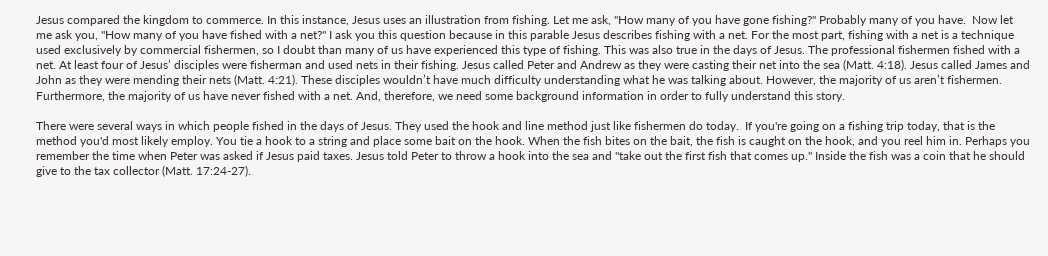Jesus compared the kingdom to commerce. In this instance, Jesus uses an illustration from fishing. Let me ask, "How many of you have gone fishing?" Probably many of you have.  Now let me ask you, "How many of you have fished with a net?" I ask you this question because in this parable Jesus describes fishing with a net. For the most part, fishing with a net is a technique used exclusively by commercial fishermen, so I doubt than many of us have experienced this type of fishing. This was also true in the days of Jesus. The professional fishermen fished with a net. At least four of Jesus’ disciples were fisherman and used nets in their fishing. Jesus called Peter and Andrew as they were casting their net into the sea (Matt. 4:18). Jesus called James and John as they were mending their nets (Matt. 4:21). These disciples wouldn’t have much difficulty understanding what he was talking about. However, the majority of us aren’t fishermen. Furthermore, the majority of us have never fished with a net. And, therefore, we need some background information in order to fully understand this story.

There were several ways in which people fished in the days of Jesus. They used the hook and line method just like fishermen do today.  If you're going on a fishing trip today, that is the method you'd most likely employ. You tie a hook to a string and place some bait on the hook. When the fish bites on the bait, the fish is caught on the hook, and you reel him in. Perhaps you remember the time when Peter was asked if Jesus paid taxes. Jesus told Peter to throw a hook into the sea and "take out the first fish that comes up." Inside the fish was a coin that he should give to the tax collector (Matt. 17:24-27).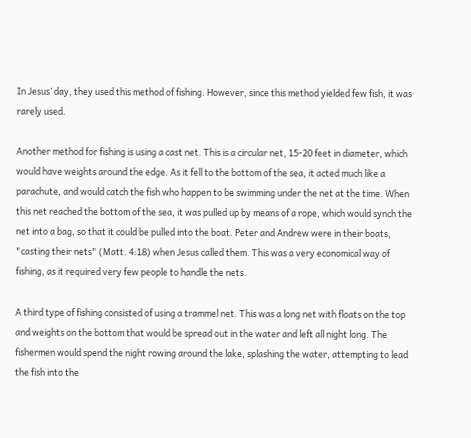In Jesus’ day, they used this method of fishing. However, since this method yielded few fish, it was rarely used.

Another method for fishing is using a cast net. This is a circular net, 15-20 feet in diameter, which would have weights around the edge. As it fell to the bottom of the sea, it acted much like a parachute, and would catch the fish who happen to be swimming under the net at the time. When this net reached the bottom of the sea, it was pulled up by means of a rope, which would synch the net into a bag, so that it could be pulled into the boat. Peter and Andrew were in their boats, "casting their nets" (Matt. 4:18) when Jesus called them. This was a very economical way of fishing, as it required very few people to handle the nets.

A third type of fishing consisted of using a trammel net. This was a long net with floats on the top and weights on the bottom that would be spread out in the water and left all night long. The fishermen would spend the night rowing around the lake, splashing the water, attempting to lead the fish into the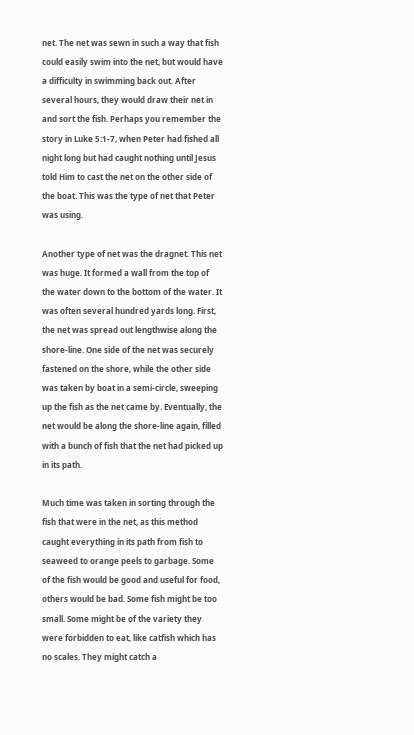net. The net was sewn in such a way that fish could easily swim into the net, but would have a difficulty in swimming back out. After several hours, they would draw their net in and sort the fish. Perhaps you remember the story in Luke 5:1-7, when Peter had fished all night long but had caught nothing until Jesus told Him to cast the net on the other side of the boat. This was the type of net that Peter was using.

Another type of net was the dragnet. This net was huge. It formed a wall from the top of the water down to the bottom of the water. It was often several hundred yards long. First, the net was spread out lengthwise along the shore-line. One side of the net was securely fastened on the shore, while the other side was taken by boat in a semi-circle, sweeping up the fish as the net came by. Eventually, the net would be along the shore-line again, filled with a bunch of fish that the net had picked up in its path.

Much time was taken in sorting through the fish that were in the net, as this method caught everything in its path from fish to seaweed to orange peels to garbage. Some of the fish would be good and useful for food, others would be bad. Some fish might be too small. Some might be of the variety they were forbidden to eat, like catfish which has no scales. They might catch a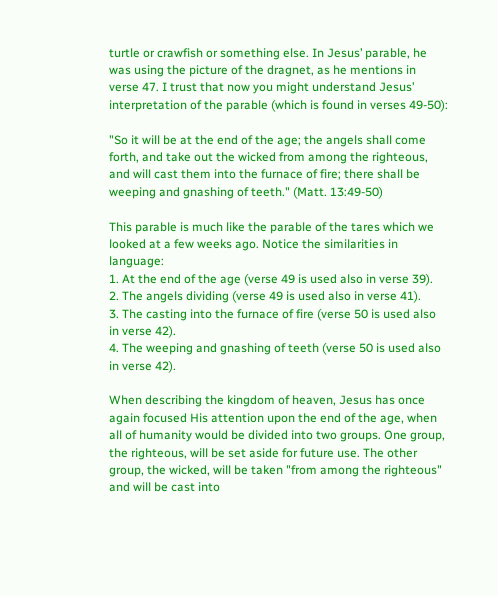turtle or crawfish or something else. In Jesus’ parable, he was using the picture of the dragnet, as he mentions in verse 47. I trust that now you might understand Jesus’ interpretation of the parable (which is found in verses 49-50):

"So it will be at the end of the age; the angels shall come forth, and take out the wicked from among the righteous,  and will cast them into the furnace of fire; there shall be weeping and gnashing of teeth." (Matt. 13:49-50)

This parable is much like the parable of the tares which we looked at a few weeks ago. Notice the similarities in language:
1. At the end of the age (verse 49 is used also in verse 39).
2. The angels dividing (verse 49 is used also in verse 41).
3. The casting into the furnace of fire (verse 50 is used also in verse 42).
4. The weeping and gnashing of teeth (verse 50 is used also in verse 42).

When describing the kingdom of heaven, Jesus has once again focused His attention upon the end of the age, when all of humanity would be divided into two groups. One group, the righteous, will be set aside for future use. The other group, the wicked, will be taken "from among the righteous" and will be cast into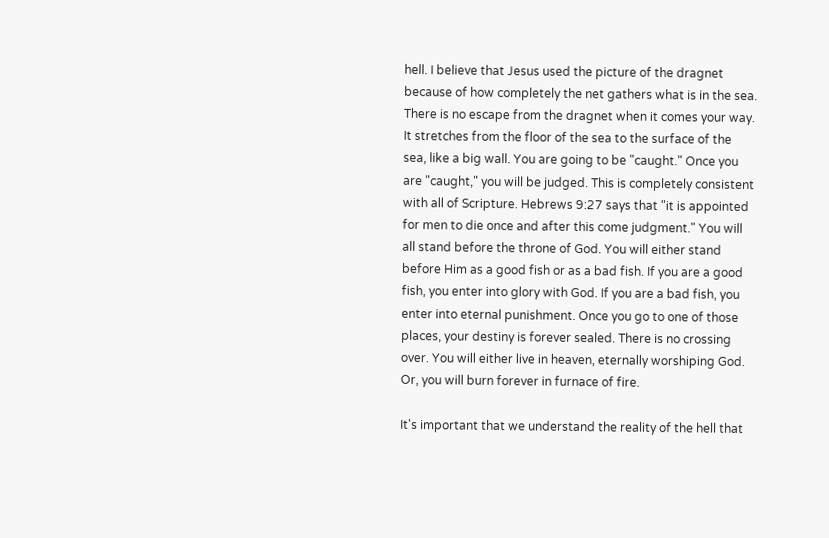hell. I believe that Jesus used the picture of the dragnet because of how completely the net gathers what is in the sea. There is no escape from the dragnet when it comes your way. It stretches from the floor of the sea to the surface of the sea, like a big wall. You are going to be "caught." Once you are "caught," you will be judged. This is completely consistent with all of Scripture. Hebrews 9:27 says that "it is appointed for men to die once and after this come judgment." You will all stand before the throne of God. You will either stand before Him as a good fish or as a bad fish. If you are a good fish, you enter into glory with God. If you are a bad fish, you enter into eternal punishment. Once you go to one of those places, your destiny is forever sealed. There is no crossing over. You will either live in heaven, eternally worshiping God. Or, you will burn forever in furnace of fire.

It's important that we understand the reality of the hell that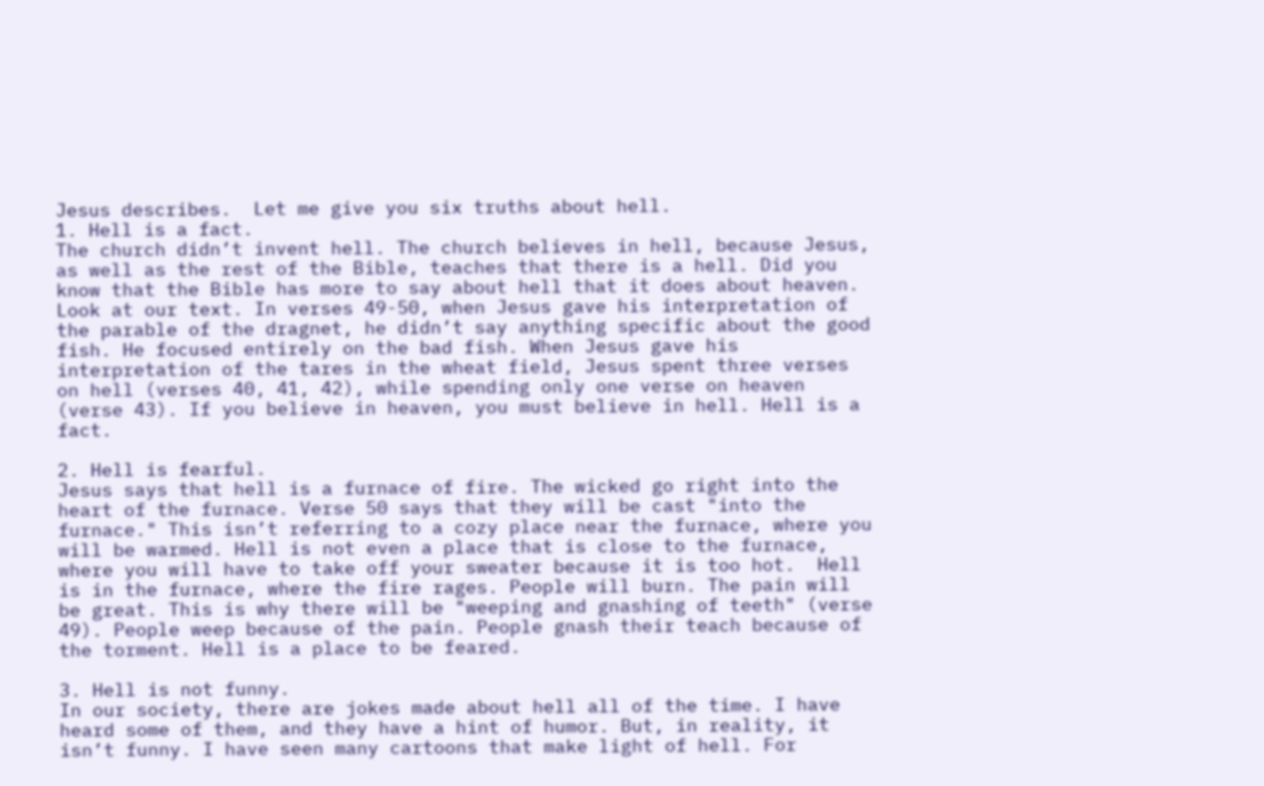Jesus describes.  Let me give you six truths about hell.
1. Hell is a fact.
The church didn’t invent hell. The church believes in hell, because Jesus, as well as the rest of the Bible, teaches that there is a hell. Did you know that the Bible has more to say about hell that it does about heaven. Look at our text. In verses 49-50, when Jesus gave his interpretation of the parable of the dragnet, he didn’t say anything specific about the good fish. He focused entirely on the bad fish. When Jesus gave his interpretation of the tares in the wheat field, Jesus spent three verses on hell (verses 40, 41, 42), while spending only one verse on heaven (verse 43). If you believe in heaven, you must believe in hell. Hell is a fact.

2. Hell is fearful.
Jesus says that hell is a furnace of fire. The wicked go right into the heart of the furnace. Verse 50 says that they will be cast "into the furnace." This isn’t referring to a cozy place near the furnace, where you will be warmed. Hell is not even a place that is close to the furnace, where you will have to take off your sweater because it is too hot.  Hell is in the furnace, where the fire rages. People will burn. The pain will be great. This is why there will be "weeping and gnashing of teeth" (verse 49). People weep because of the pain. People gnash their teach because of the torment. Hell is a place to be feared.

3. Hell is not funny.
In our society, there are jokes made about hell all of the time. I have heard some of them, and they have a hint of humor. But, in reality, it isn’t funny. I have seen many cartoons that make light of hell. For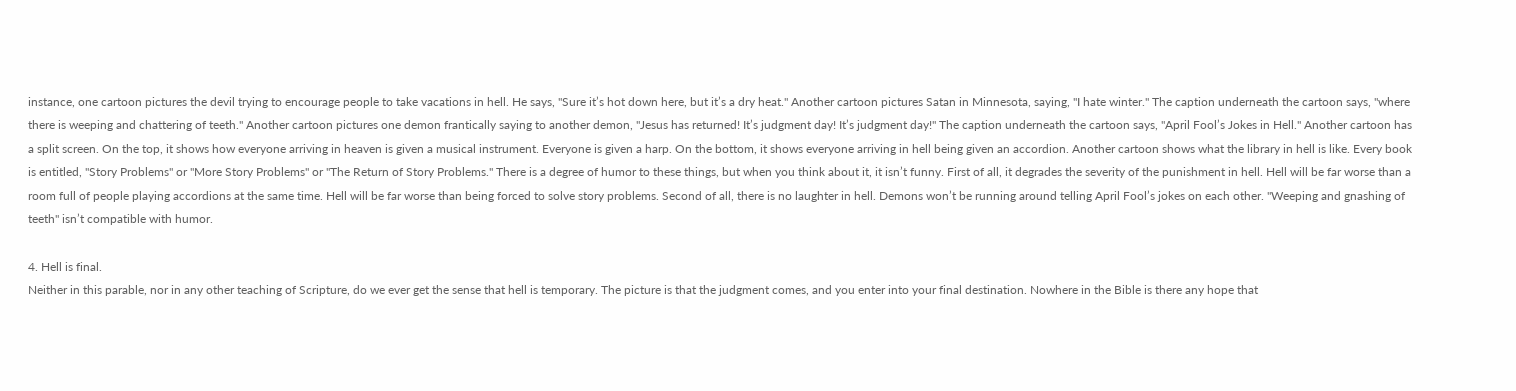instance, one cartoon pictures the devil trying to encourage people to take vacations in hell. He says, "Sure it’s hot down here, but it’s a dry heat." Another cartoon pictures Satan in Minnesota, saying, "I hate winter." The caption underneath the cartoon says, "where there is weeping and chattering of teeth." Another cartoon pictures one demon frantically saying to another demon, "Jesus has returned! It’s judgment day! It’s judgment day!" The caption underneath the cartoon says, "April Fool’s Jokes in Hell." Another cartoon has a split screen. On the top, it shows how everyone arriving in heaven is given a musical instrument. Everyone is given a harp. On the bottom, it shows everyone arriving in hell being given an accordion. Another cartoon shows what the library in hell is like. Every book is entitled, "Story Problems" or "More Story Problems" or "The Return of Story Problems." There is a degree of humor to these things, but when you think about it, it isn’t funny. First of all, it degrades the severity of the punishment in hell. Hell will be far worse than a room full of people playing accordions at the same time. Hell will be far worse than being forced to solve story problems. Second of all, there is no laughter in hell. Demons won’t be running around telling April Fool’s jokes on each other. "Weeping and gnashing of teeth" isn’t compatible with humor.

4. Hell is final.
Neither in this parable, nor in any other teaching of Scripture, do we ever get the sense that hell is temporary. The picture is that the judgment comes, and you enter into your final destination. Nowhere in the Bible is there any hope that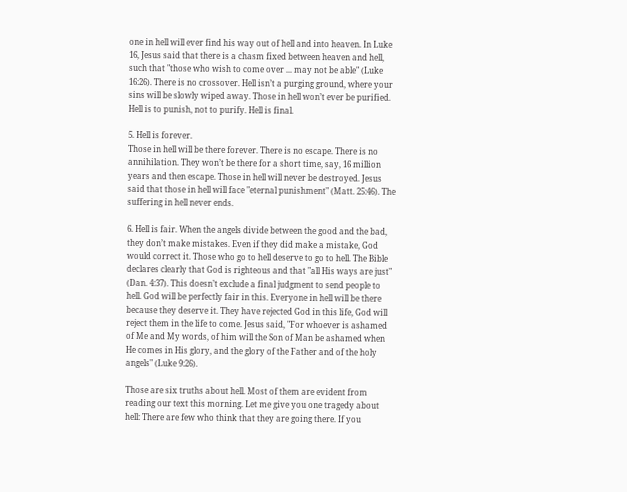one in hell will ever find his way out of hell and into heaven. In Luke 16, Jesus said that there is a chasm fixed between heaven and hell, such that "those who wish to come over ... may not be able" (Luke 16:26). There is no crossover. Hell isn’t a purging ground, where your sins will be slowly wiped away. Those in hell won’t ever be purified. Hell is to punish, not to purify. Hell is final.

5. Hell is forever.
Those in hell will be there forever. There is no escape. There is no annihilation. They won’t be there for a short time, say, 16 million years and then escape. Those in hell will never be destroyed. Jesus said that those in hell will face "eternal punishment" (Matt. 25:46). The suffering in hell never ends.

6. Hell is fair. When the angels divide between the good and the bad, they don’t make mistakes. Even if they did make a mistake, God would correct it. Those who go to hell deserve to go to hell. The Bible declares clearly that God is righteous and that "all His ways are just" (Dan. 4:37). This doesn’t exclude a final judgment to send people to hell. God will be perfectly fair in this. Everyone in hell will be there because they deserve it. They have rejected God in this life, God will reject them in the life to come. Jesus said, "For whoever is ashamed of Me and My words, of him will the Son of Man be ashamed when He comes in His glory, and the glory of the Father and of the holy angels" (Luke 9:26).

Those are six truths about hell. Most of them are evident from reading our text this morning. Let me give you one tragedy about hell: There are few who think that they are going there. If you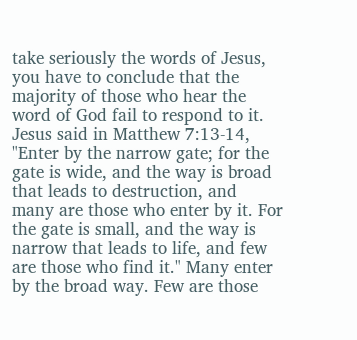take seriously the words of Jesus, you have to conclude that the majority of those who hear the word of God fail to respond to it. Jesus said in Matthew 7:13-14, "Enter by the narrow gate; for the gate is wide, and the way is broad that leads to destruction, and many are those who enter by it. For the gate is small, and the way is narrow that leads to life, and few are those who find it." Many enter by the broad way. Few are those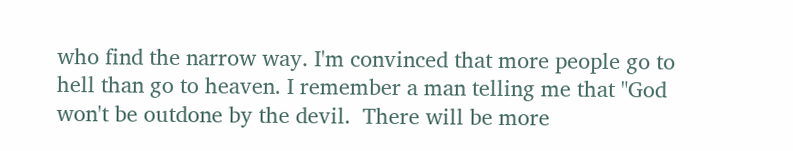who find the narrow way. I'm convinced that more people go to hell than go to heaven. I remember a man telling me that "God won't be outdone by the devil.  There will be more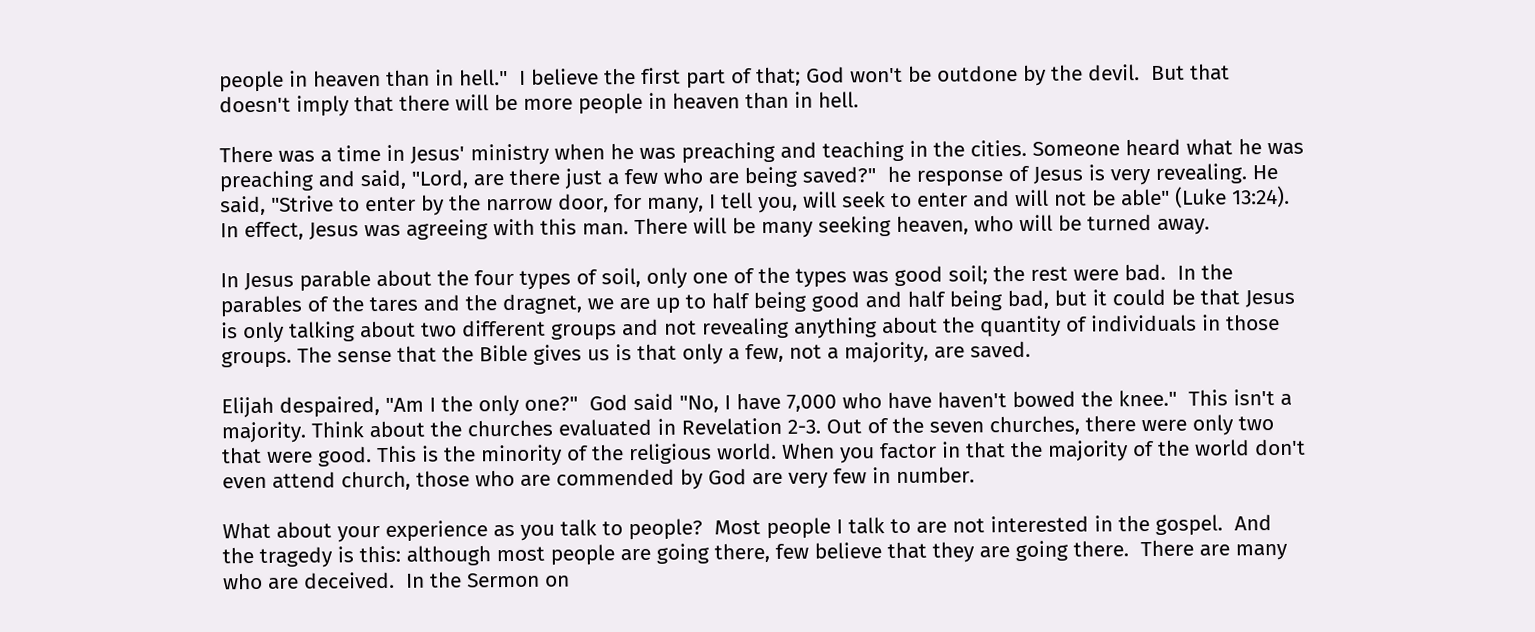people in heaven than in hell."  I believe the first part of that; God won't be outdone by the devil.  But that doesn't imply that there will be more people in heaven than in hell.

There was a time in Jesus' ministry when he was preaching and teaching in the cities. Someone heard what he was preaching and said, "Lord, are there just a few who are being saved?"  he response of Jesus is very revealing. He said, "Strive to enter by the narrow door, for many, I tell you, will seek to enter and will not be able" (Luke 13:24). In effect, Jesus was agreeing with this man. There will be many seeking heaven, who will be turned away.

In Jesus parable about the four types of soil, only one of the types was good soil; the rest were bad.  In the parables of the tares and the dragnet, we are up to half being good and half being bad, but it could be that Jesus is only talking about two different groups and not revealing anything about the quantity of individuals in those groups. The sense that the Bible gives us is that only a few, not a majority, are saved.

Elijah despaired, "Am I the only one?"  God said "No, I have 7,000 who have haven't bowed the knee."  This isn't a majority. Think about the churches evaluated in Revelation 2-3. Out of the seven churches, there were only two that were good. This is the minority of the religious world. When you factor in that the majority of the world don't even attend church, those who are commended by God are very few in number.

What about your experience as you talk to people?  Most people I talk to are not interested in the gospel.  And the tragedy is this: although most people are going there, few believe that they are going there.  There are many who are deceived.  In the Sermon on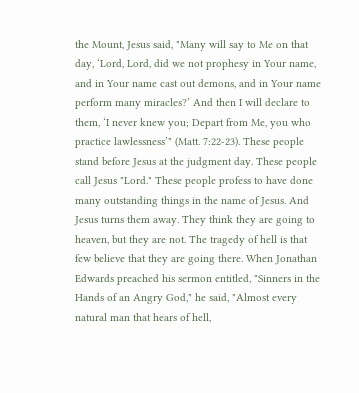the Mount, Jesus said, "Many will say to Me on that day, ‘Lord, Lord, did we not prophesy in Your name, and in Your name cast out demons, and in Your name perform many miracles?’ And then I will declare to them, ‘I never knew you; Depart from Me, you who practice lawlessness’" (Matt. 7:22-23). These people stand before Jesus at the judgment day. These people call Jesus "Lord." These people profess to have done many outstanding things in the name of Jesus. And Jesus turns them away. They think they are going to heaven, but they are not. The tragedy of hell is that few believe that they are going there. When Jonathan Edwards preached his sermon entitled, "Sinners in the Hands of an Angry God," he said, "Almost every natural man that hears of hell,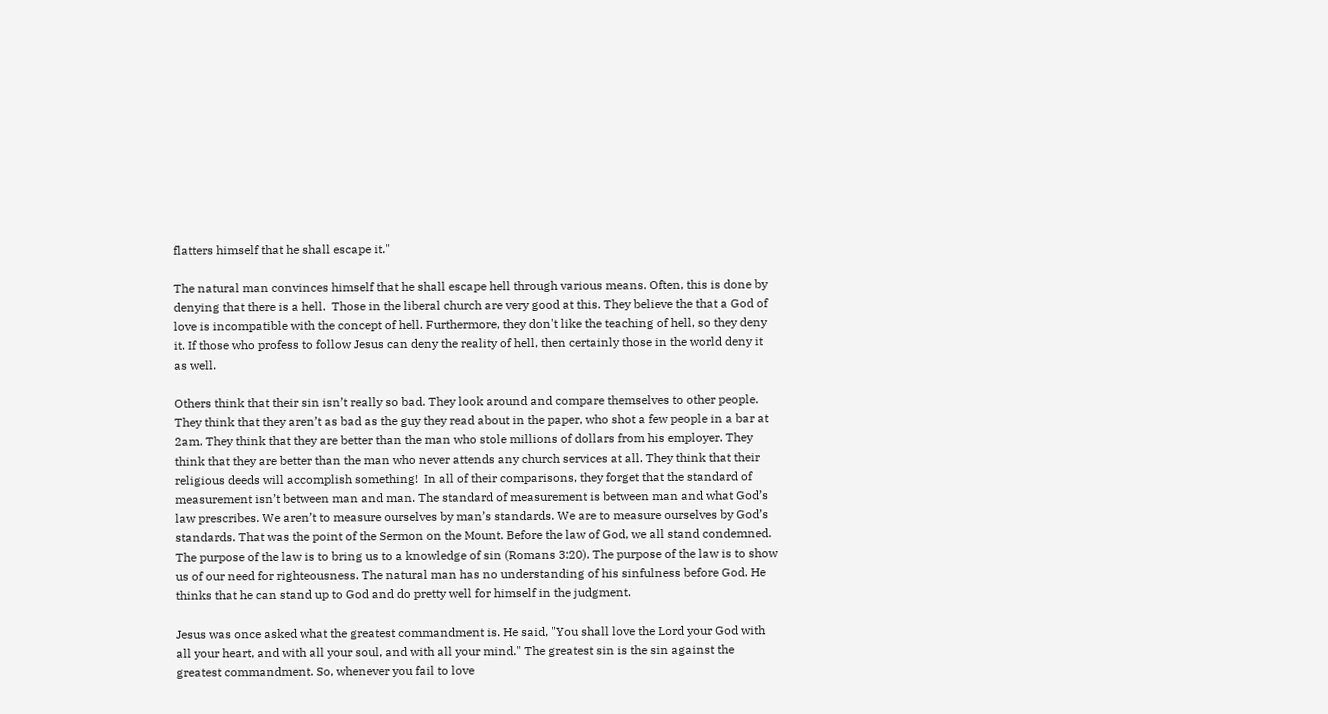flatters himself that he shall escape it."

The natural man convinces himself that he shall escape hell through various means. Often, this is done by denying that there is a hell.  Those in the liberal church are very good at this. They believe the that a God of love is incompatible with the concept of hell. Furthermore, they don't like the teaching of hell, so they deny it. If those who profess to follow Jesus can deny the reality of hell, then certainly those in the world deny it as well.

Others think that their sin isn’t really so bad. They look around and compare themselves to other people. They think that they aren’t as bad as the guy they read about in the paper, who shot a few people in a bar at 2am. They think that they are better than the man who stole millions of dollars from his employer. They think that they are better than the man who never attends any church services at all. They think that their religious deeds will accomplish something!  In all of their comparisons, they forget that the standard of measurement isn’t between man and man. The standard of measurement is between man and what God’s law prescribes. We aren’t to measure ourselves by man’s standards. We are to measure ourselves by God’s standards. That was the point of the Sermon on the Mount. Before the law of God, we all stand condemned. The purpose of the law is to bring us to a knowledge of sin (Romans 3:20). The purpose of the law is to show us of our need for righteousness. The natural man has no understanding of his sinfulness before God. He thinks that he can stand up to God and do pretty well for himself in the judgment.

Jesus was once asked what the greatest commandment is. He said, "You shall love the Lord your God with all your heart, and with all your soul, and with all your mind." The greatest sin is the sin against the greatest commandment. So, whenever you fail to love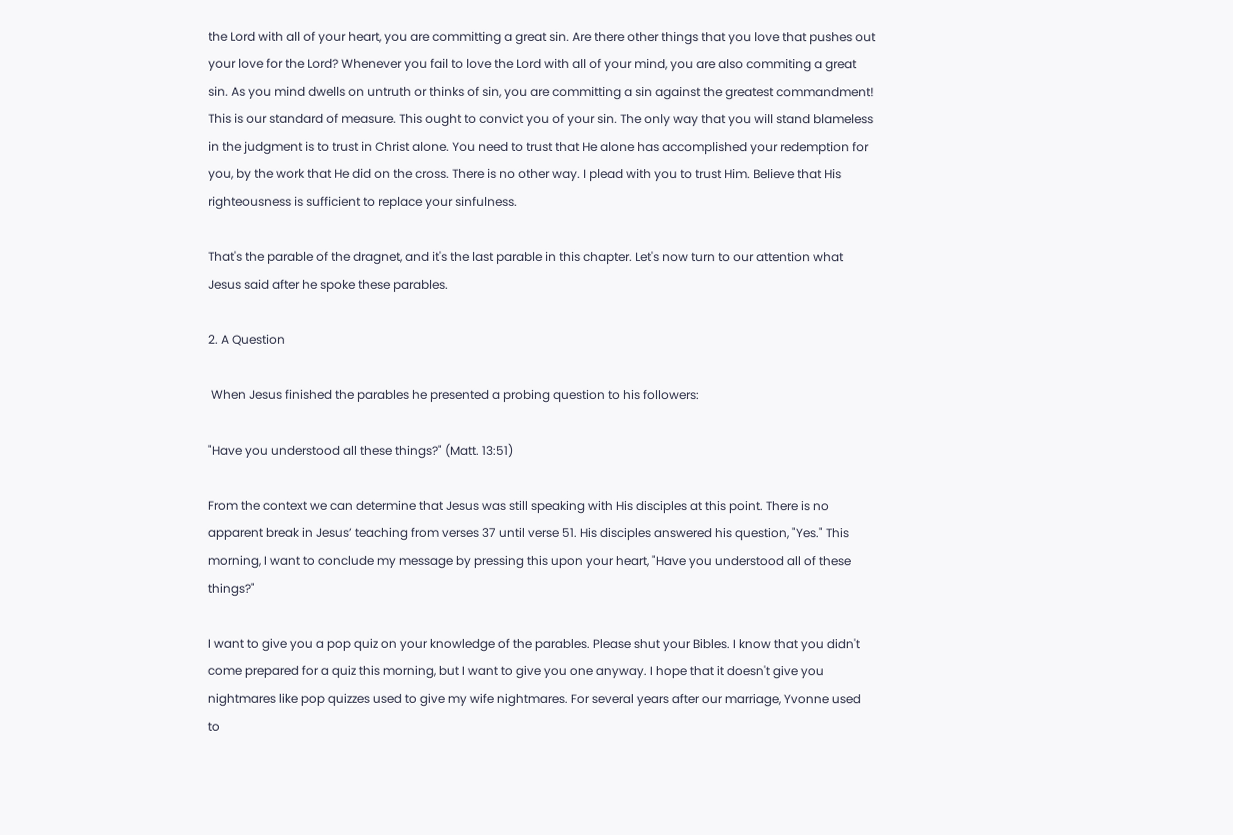the Lord with all of your heart, you are committing a great sin. Are there other things that you love that pushes out your love for the Lord? Whenever you fail to love the Lord with all of your mind, you are also commiting a great sin. As you mind dwells on untruth or thinks of sin, you are committing a sin against the greatest commandment! This is our standard of measure. This ought to convict you of your sin. The only way that you will stand blameless in the judgment is to trust in Christ alone. You need to trust that He alone has accomplished your redemption for you, by the work that He did on the cross. There is no other way. I plead with you to trust Him. Believe that His righteousness is sufficient to replace your sinfulness.

That's the parable of the dragnet, and it's the last parable in this chapter. Let's now turn to our attention what Jesus said after he spoke these parables.

2. A Question

 When Jesus finished the parables he presented a probing question to his followers:

"Have you understood all these things?" (Matt. 13:51)

From the context we can determine that Jesus was still speaking with His disciples at this point. There is no apparent break in Jesus’ teaching from verses 37 until verse 51. His disciples answered his question, "Yes." This morning, I want to conclude my message by pressing this upon your heart, "Have you understood all of these things?"

I want to give you a pop quiz on your knowledge of the parables. Please shut your Bibles. I know that you didn't come prepared for a quiz this morning, but I want to give you one anyway. I hope that it doesn't give you nightmares like pop quizzes used to give my wife nightmares. For several years after our marriage, Yvonne used to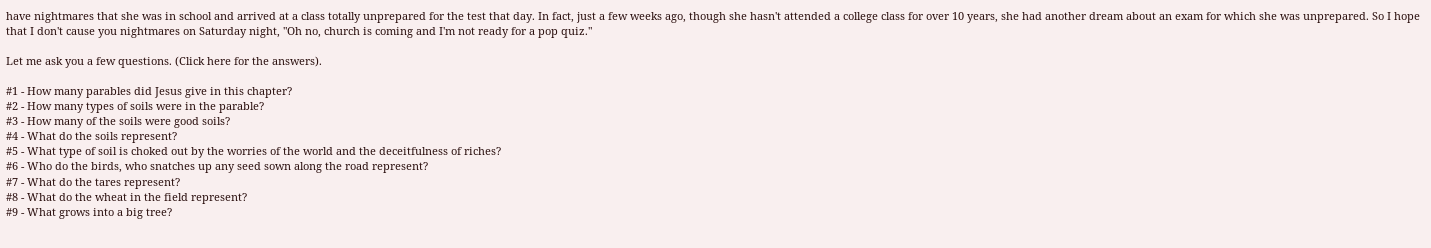have nightmares that she was in school and arrived at a class totally unprepared for the test that day. In fact, just a few weeks ago, though she hasn't attended a college class for over 10 years, she had another dream about an exam for which she was unprepared. So I hope that I don't cause you nightmares on Saturday night, "Oh no, church is coming and I'm not ready for a pop quiz."

Let me ask you a few questions. (Click here for the answers).

#1 - How many parables did Jesus give in this chapter?
#2 - How many types of soils were in the parable?
#3 - How many of the soils were good soils?
#4 - What do the soils represent?
#5 - What type of soil is choked out by the worries of the world and the deceitfulness of riches?
#6 - Who do the birds, who snatches up any seed sown along the road represent?
#7 - What do the tares represent?
#8 - What do the wheat in the field represent?
#9 - What grows into a big tree?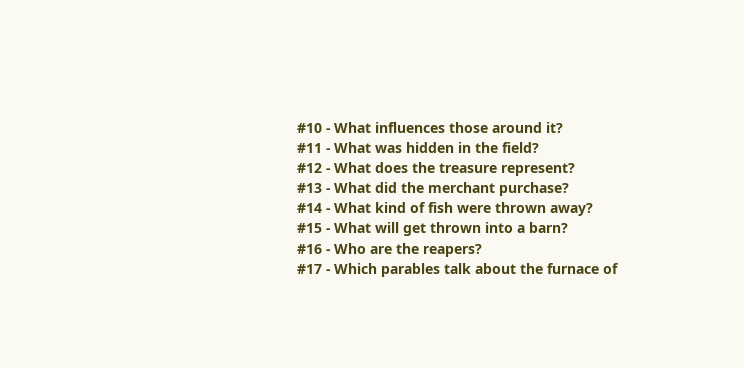#10 - What influences those around it?
#11 - What was hidden in the field?
#12 - What does the treasure represent?
#13 - What did the merchant purchase?
#14 - What kind of fish were thrown away?
#15 - What will get thrown into a barn?
#16 - Who are the reapers?
#17 - Which parables talk about the furnace of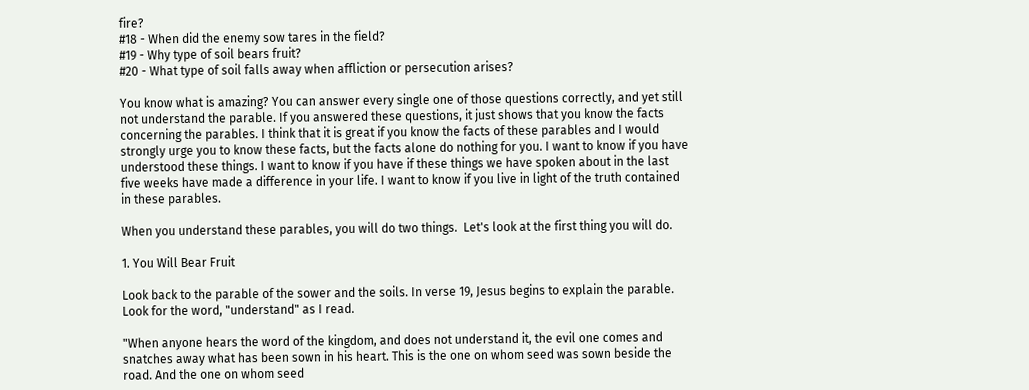fire?
#18 - When did the enemy sow tares in the field?
#19 - Why type of soil bears fruit?
#20 - What type of soil falls away when affliction or persecution arises?

You know what is amazing? You can answer every single one of those questions correctly, and yet still not understand the parable. If you answered these questions, it just shows that you know the facts concerning the parables. I think that it is great if you know the facts of these parables and I would strongly urge you to know these facts, but the facts alone do nothing for you. I want to know if you have understood these things. I want to know if you have if these things we have spoken about in the last five weeks have made a difference in your life. I want to know if you live in light of the truth contained in these parables.

When you understand these parables, you will do two things.  Let's look at the first thing you will do.

1. You Will Bear Fruit

Look back to the parable of the sower and the soils. In verse 19, Jesus begins to explain the parable. Look for the word, "understand" as I read.

"When anyone hears the word of the kingdom, and does not understand it, the evil one comes and snatches away what has been sown in his heart. This is the one on whom seed was sown beside the road. And the one on whom seed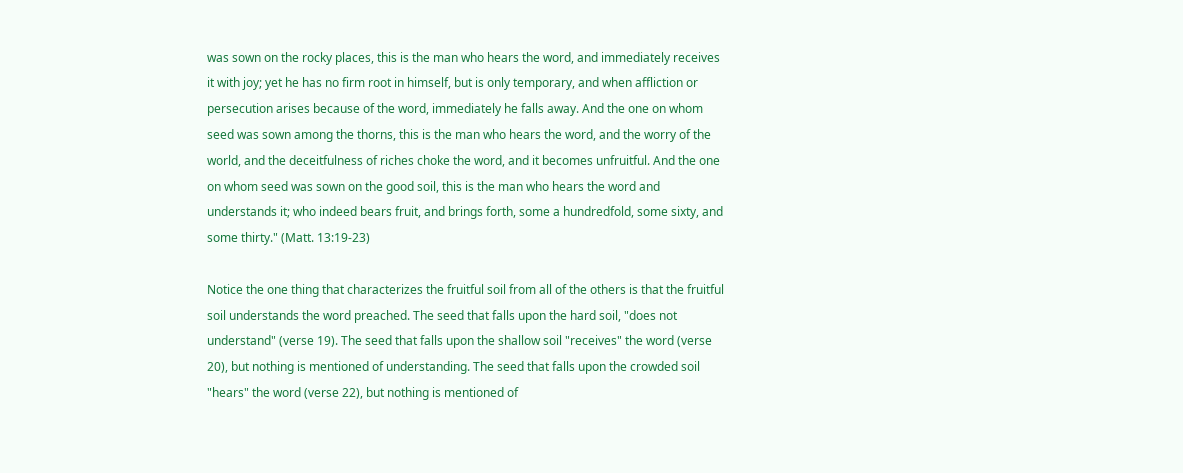was sown on the rocky places, this is the man who hears the word, and immediately receives it with joy; yet he has no firm root in himself, but is only temporary, and when affliction or persecution arises because of the word, immediately he falls away. And the one on whom seed was sown among the thorns, this is the man who hears the word, and the worry of the world, and the deceitfulness of riches choke the word, and it becomes unfruitful. And the one on whom seed was sown on the good soil, this is the man who hears the word and understands it; who indeed bears fruit, and brings forth, some a hundredfold, some sixty, and some thirty." (Matt. 13:19-23)

Notice the one thing that characterizes the fruitful soil from all of the others is that the fruitful soil understands the word preached. The seed that falls upon the hard soil, "does not understand" (verse 19). The seed that falls upon the shallow soil "receives" the word (verse 20), but nothing is mentioned of understanding. The seed that falls upon the crowded soil "hears" the word (verse 22), but nothing is mentioned of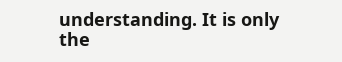understanding. It is only the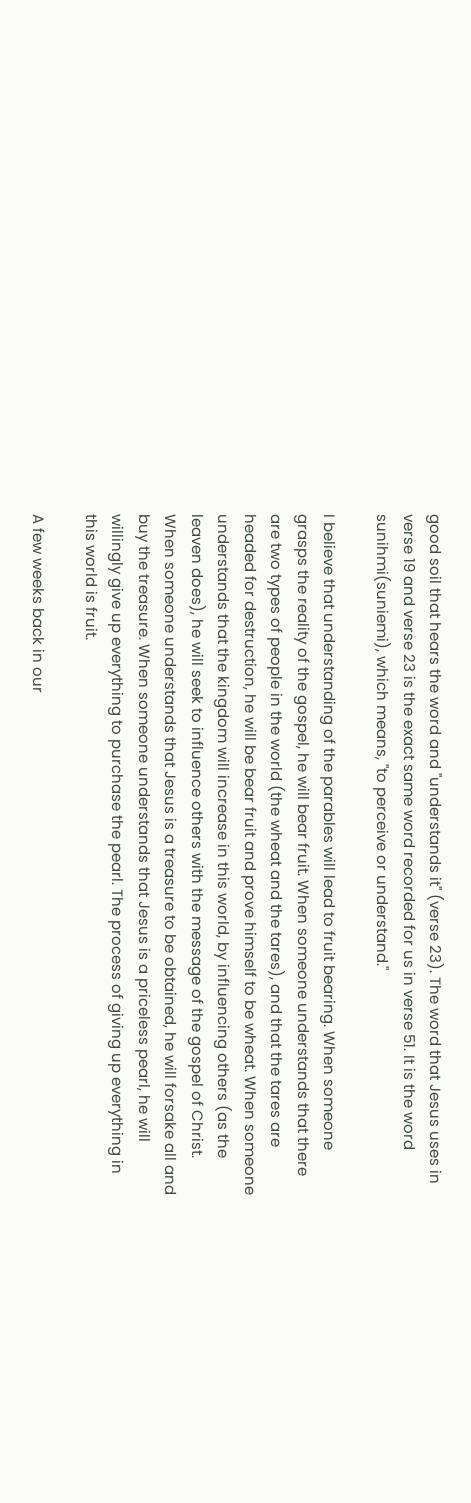good soil that hears the word and "understands it" (verse 23). The word that Jesus uses in verse 19 and verse 23 is the exact same word recorded for us in verse 51. It is the word sunihmi(suniemi), which means, "to perceive or understand."

I believe that understanding of the parables will lead to fruit bearing. When someone grasps the reality of the gospel, he will bear fruit. When someone understands that there are two types of people in the world (the wheat and the tares), and that the tares are headed for destruction, he will be bear fruit and prove himself to be wheat. When someone understands that the kingdom will increase in this world, by influencing others (as the leaven does), he will seek to influence others with the message of the gospel of Christ. When someone understands that Jesus is a treasure to be obtained, he will forsake all and buy the treasure. When someone understands that Jesus is a priceless pearl, he will willingly give up everything to purchase the pearl. The process of giving up everything in this world is fruit.

A few weeks back in our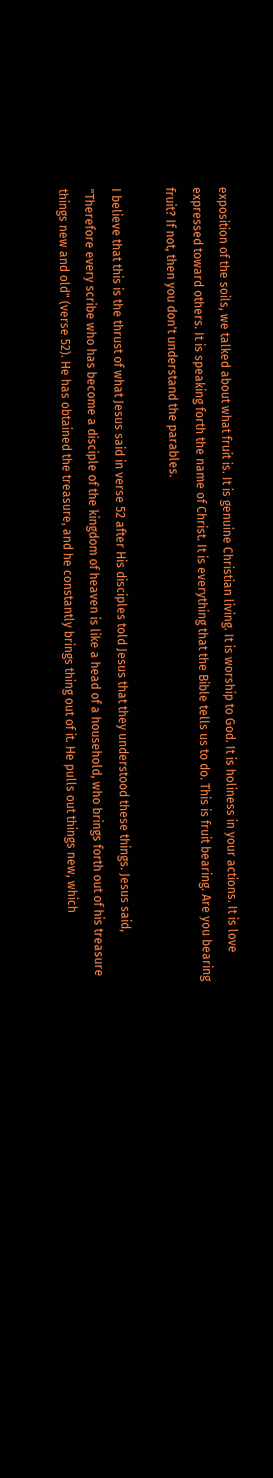exposition of the soils, we talked about what fruit is. It is genuine Christian living. It is worship to God. It is holiness in your actions. It is love expressed toward others. It is speaking forth the name of Christ. It is everything that the Bible tells us to do. This is fruit bearing. Are you bearing fruit? If not, then you don't understand the parables.

I believe that this is the thrust of what Jesus said in verse 52 after His disciples told Jesus that they understood these things. Jesus said, "Therefore every scribe who has become a disciple of the kingdom of heaven is like a head of a household, who brings forth out of his treasure things new and old" (verse 52). He has obtained the treasure, and he constantly brings thing out of it. He pulls out things new, which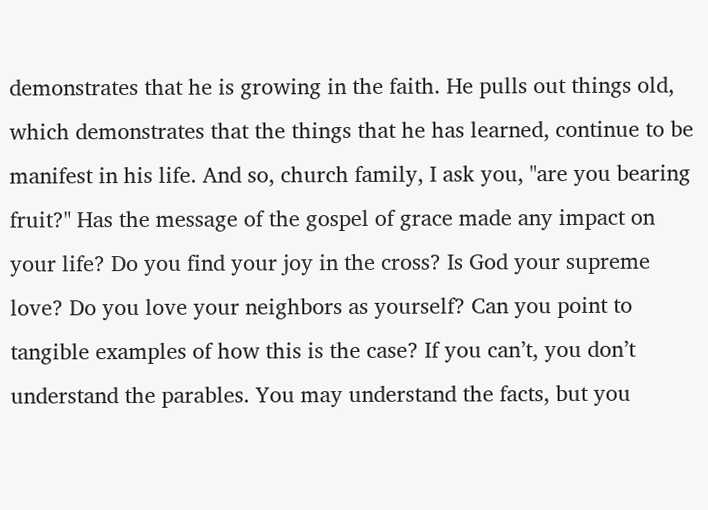demonstrates that he is growing in the faith. He pulls out things old, which demonstrates that the things that he has learned, continue to be manifest in his life. And so, church family, I ask you, "are you bearing fruit?" Has the message of the gospel of grace made any impact on your life? Do you find your joy in the cross? Is God your supreme love? Do you love your neighbors as yourself? Can you point to tangible examples of how this is the case? If you can’t, you don’t understand the parables. You may understand the facts, but you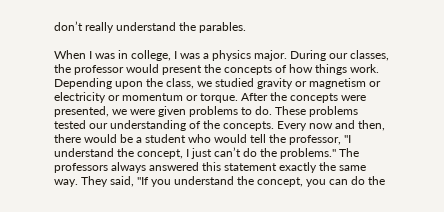don’t really understand the parables.

When I was in college, I was a physics major. During our classes, the professor would present the concepts of how things work. Depending upon the class, we studied gravity or magnetism or electricity or momentum or torque. After the concepts were presented, we were given problems to do. These problems tested our understanding of the concepts. Every now and then, there would be a student who would tell the professor, "I understand the concept, I just can’t do the problems." The professors always answered this statement exactly the same way. They said, "If you understand the concept, you can do the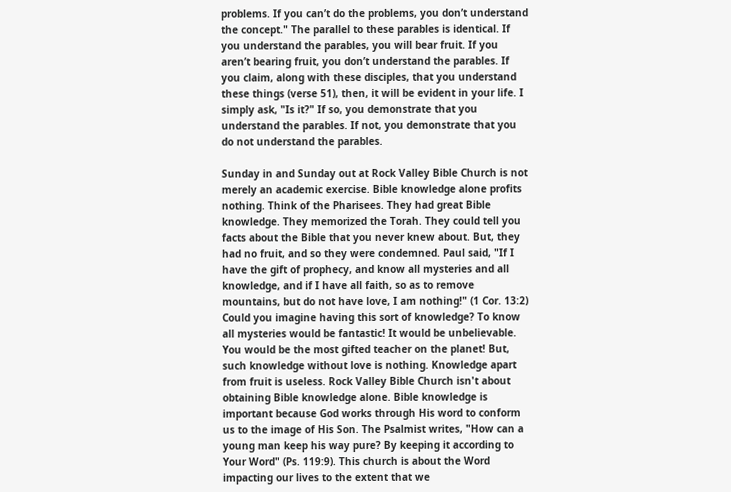problems. If you can’t do the problems, you don’t understand the concept." The parallel to these parables is identical. If you understand the parables, you will bear fruit. If you aren’t bearing fruit, you don’t understand the parables. If you claim, along with these disciples, that you understand these things (verse 51), then, it will be evident in your life. I simply ask, "Is it?" If so, you demonstrate that you understand the parables. If not, you demonstrate that you do not understand the parables.

Sunday in and Sunday out at Rock Valley Bible Church is not merely an academic exercise. Bible knowledge alone profits nothing. Think of the Pharisees. They had great Bible knowledge. They memorized the Torah. They could tell you facts about the Bible that you never knew about. But, they had no fruit, and so they were condemned. Paul said, "If I have the gift of prophecy, and know all mysteries and all knowledge, and if I have all faith, so as to remove mountains, but do not have love, I am nothing!" (1 Cor. 13:2) Could you imagine having this sort of knowledge? To know all mysteries would be fantastic! It would be unbelievable. You would be the most gifted teacher on the planet! But, such knowledge without love is nothing. Knowledge apart from fruit is useless. Rock Valley Bible Church isn't about obtaining Bible knowledge alone. Bible knowledge is important because God works through His word to conform us to the image of His Son. The Psalmist writes, "How can a young man keep his way pure? By keeping it according to Your Word" (Ps. 119:9). This church is about the Word impacting our lives to the extent that we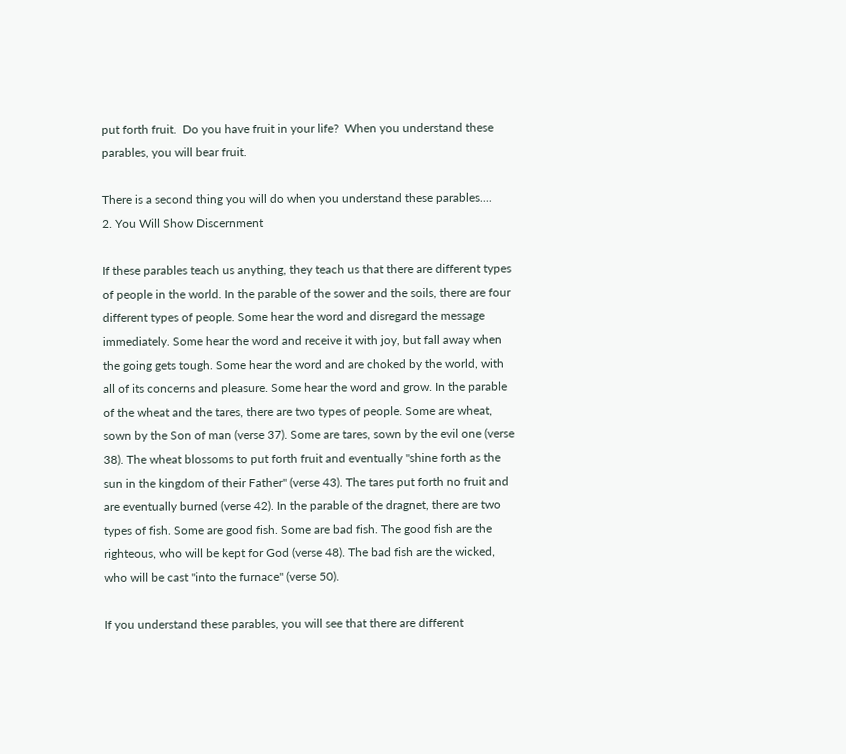put forth fruit.  Do you have fruit in your life?  When you understand these parables, you will bear fruit.

There is a second thing you will do when you understand these parables....
2. You Will Show Discernment

If these parables teach us anything, they teach us that there are different types of people in the world. In the parable of the sower and the soils, there are four different types of people. Some hear the word and disregard the message immediately. Some hear the word and receive it with joy, but fall away when the going gets tough. Some hear the word and are choked by the world, with all of its concerns and pleasure. Some hear the word and grow. In the parable of the wheat and the tares, there are two types of people. Some are wheat, sown by the Son of man (verse 37). Some are tares, sown by the evil one (verse 38). The wheat blossoms to put forth fruit and eventually "shine forth as the sun in the kingdom of their Father" (verse 43). The tares put forth no fruit and are eventually burned (verse 42). In the parable of the dragnet, there are two types of fish. Some are good fish. Some are bad fish. The good fish are the righteous, who will be kept for God (verse 48). The bad fish are the wicked, who will be cast "into the furnace" (verse 50).

If you understand these parables, you will see that there are different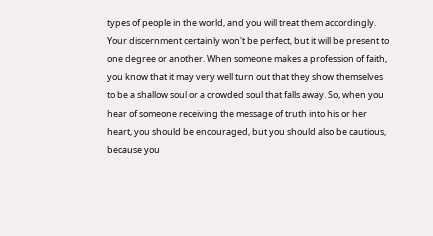types of people in the world, and you will treat them accordingly. Your discernment certainly won't be perfect, but it will be present to one degree or another. When someone makes a profession of faith, you know that it may very well turn out that they show themselves to be a shallow soul or a crowded soul that falls away. So, when you hear of someone receiving the message of truth into his or her heart, you should be encouraged, but you should also be cautious, because you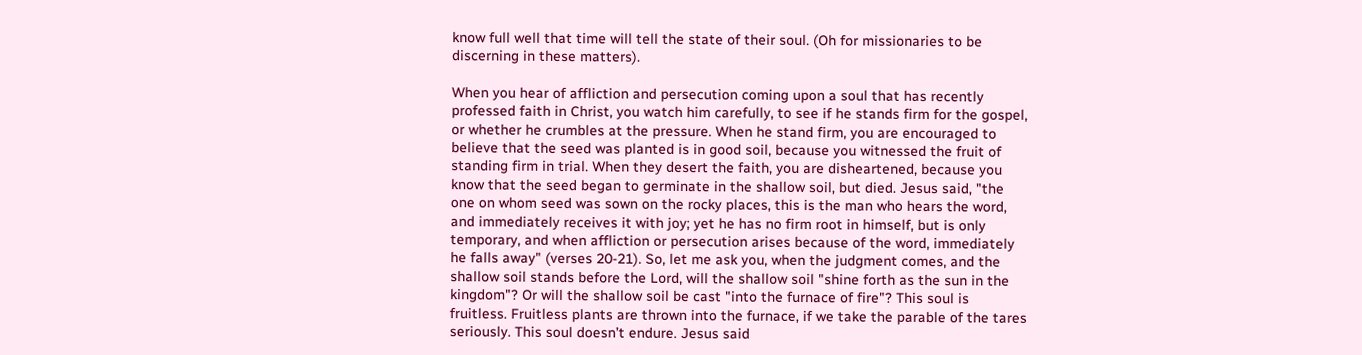know full well that time will tell the state of their soul. (Oh for missionaries to be discerning in these matters).

When you hear of affliction and persecution coming upon a soul that has recently professed faith in Christ, you watch him carefully, to see if he stands firm for the gospel, or whether he crumbles at the pressure. When he stand firm, you are encouraged to believe that the seed was planted is in good soil, because you witnessed the fruit of standing firm in trial. When they desert the faith, you are disheartened, because you know that the seed began to germinate in the shallow soil, but died. Jesus said, "the one on whom seed was sown on the rocky places, this is the man who hears the word, and immediately receives it with joy; yet he has no firm root in himself, but is only temporary, and when affliction or persecution arises because of the word, immediately he falls away" (verses 20-21). So, let me ask you, when the judgment comes, and the shallow soil stands before the Lord, will the shallow soil "shine forth as the sun in the kingdom"? Or will the shallow soil be cast "into the furnace of fire"? This soul is fruitless. Fruitless plants are thrown into the furnace, if we take the parable of the tares seriously. This soul doesn’t endure. Jesus said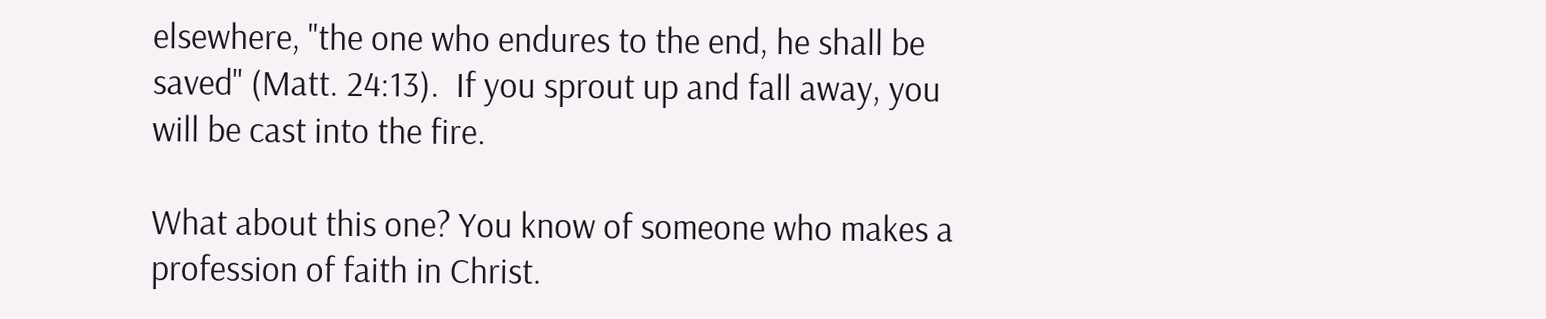elsewhere, "the one who endures to the end, he shall be saved" (Matt. 24:13).  If you sprout up and fall away, you will be cast into the fire.

What about this one? You know of someone who makes a profession of faith in Christ.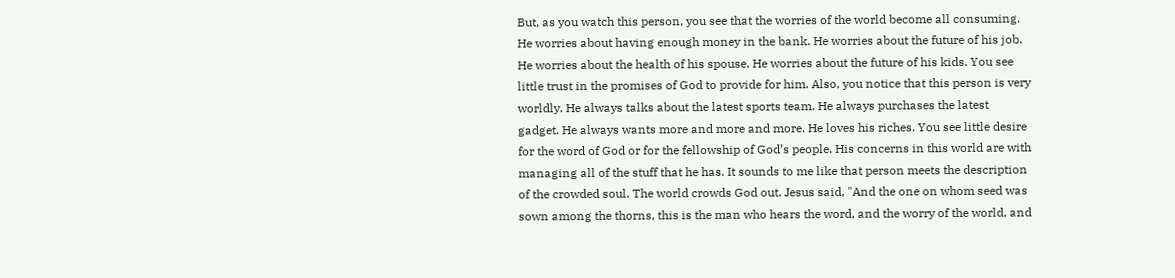But, as you watch this person, you see that the worries of the world become all consuming. He worries about having enough money in the bank. He worries about the future of his job. He worries about the health of his spouse. He worries about the future of his kids. You see little trust in the promises of God to provide for him. Also, you notice that this person is very worldly. He always talks about the latest sports team. He always purchases the latest gadget. He always wants more and more and more. He loves his riches. You see little desire for the word of God or for the fellowship of God’s people. His concerns in this world are with managing all of the stuff that he has. It sounds to me like that person meets the description of the crowded soul. The world crowds God out. Jesus said, "And the one on whom seed was sown among the thorns, this is the man who hears the word, and the worry of the world, and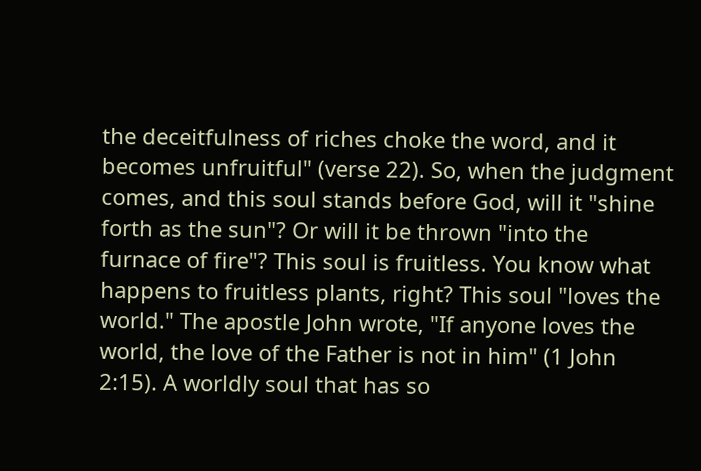the deceitfulness of riches choke the word, and it becomes unfruitful" (verse 22). So, when the judgment comes, and this soul stands before God, will it "shine forth as the sun"? Or will it be thrown "into the furnace of fire"? This soul is fruitless. You know what happens to fruitless plants, right? This soul "loves the world." The apostle John wrote, "If anyone loves the world, the love of the Father is not in him" (1 John 2:15). A worldly soul that has so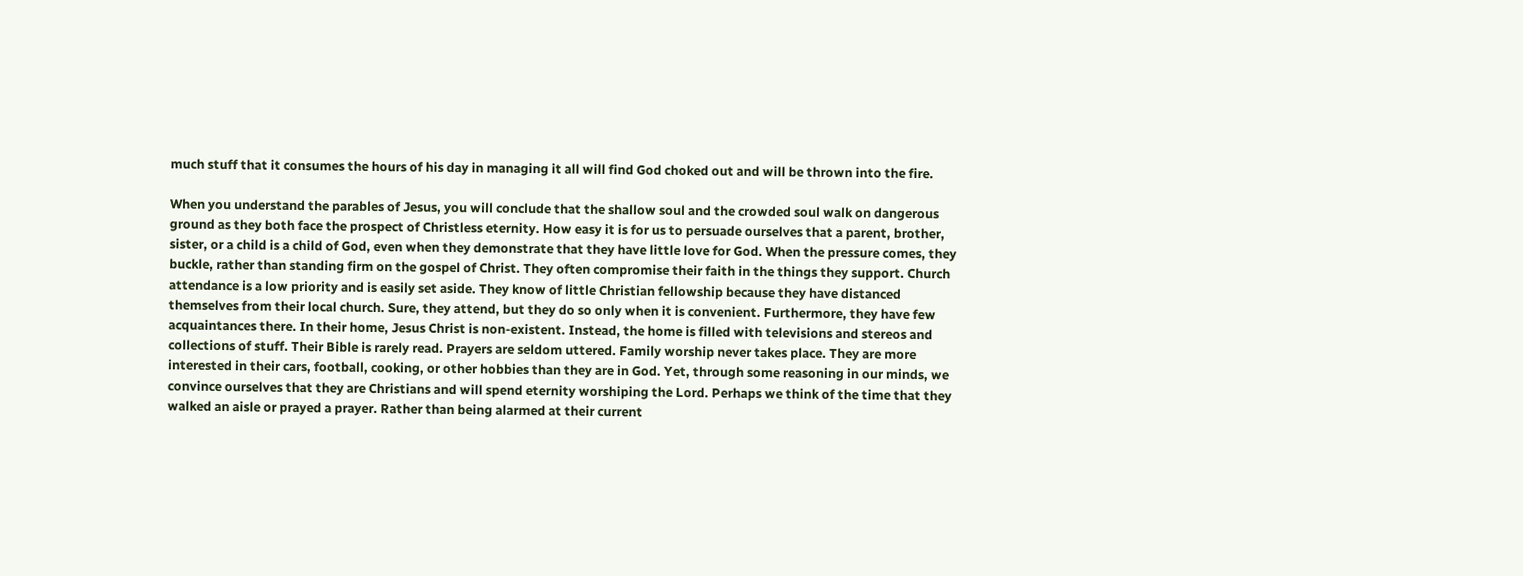much stuff that it consumes the hours of his day in managing it all will find God choked out and will be thrown into the fire.

When you understand the parables of Jesus, you will conclude that the shallow soul and the crowded soul walk on dangerous ground as they both face the prospect of Christless eternity. How easy it is for us to persuade ourselves that a parent, brother, sister, or a child is a child of God, even when they demonstrate that they have little love for God. When the pressure comes, they buckle, rather than standing firm on the gospel of Christ. They often compromise their faith in the things they support. Church attendance is a low priority and is easily set aside. They know of little Christian fellowship because they have distanced themselves from their local church. Sure, they attend, but they do so only when it is convenient. Furthermore, they have few acquaintances there. In their home, Jesus Christ is non-existent. Instead, the home is filled with televisions and stereos and collections of stuff. Their Bible is rarely read. Prayers are seldom uttered. Family worship never takes place. They are more interested in their cars, football, cooking, or other hobbies than they are in God. Yet, through some reasoning in our minds, we convince ourselves that they are Christians and will spend eternity worshiping the Lord. Perhaps we think of the time that they walked an aisle or prayed a prayer. Rather than being alarmed at their current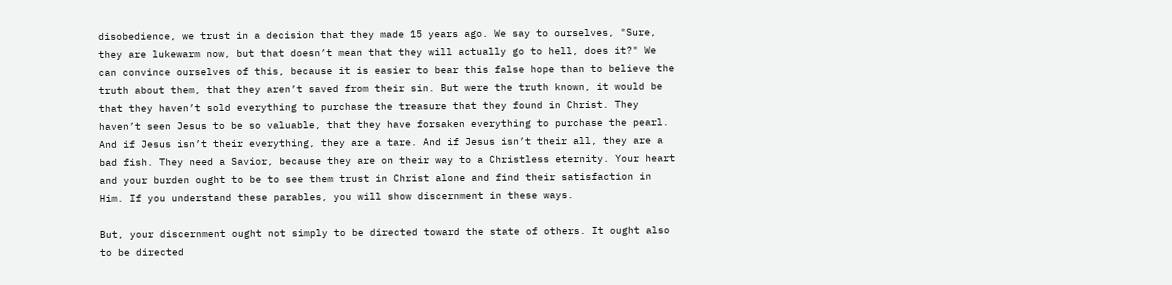disobedience, we trust in a decision that they made 15 years ago. We say to ourselves, "Sure, they are lukewarm now, but that doesn’t mean that they will actually go to hell, does it?" We can convince ourselves of this, because it is easier to bear this false hope than to believe the truth about them, that they aren’t saved from their sin. But were the truth known, it would be that they haven’t sold everything to purchase the treasure that they found in Christ. They haven’t seen Jesus to be so valuable, that they have forsaken everything to purchase the pearl. And if Jesus isn’t their everything, they are a tare. And if Jesus isn’t their all, they are a bad fish. They need a Savior, because they are on their way to a Christless eternity. Your heart and your burden ought to be to see them trust in Christ alone and find their satisfaction in Him. If you understand these parables, you will show discernment in these ways.

But, your discernment ought not simply to be directed toward the state of others. It ought also to be directed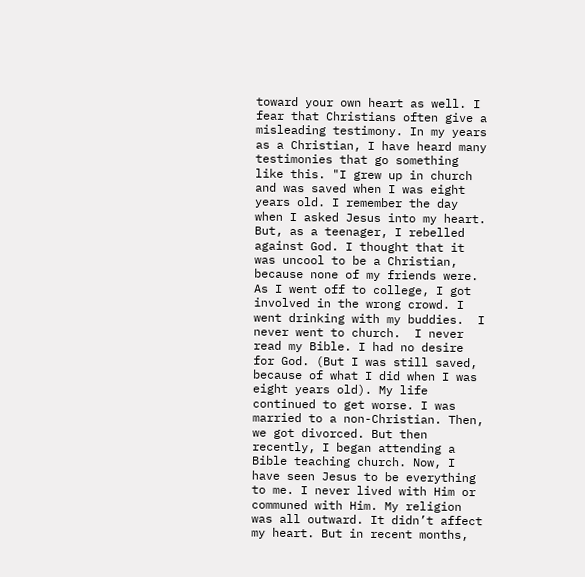toward your own heart as well. I fear that Christians often give a misleading testimony. In my years as a Christian, I have heard many testimonies that go something like this. "I grew up in church and was saved when I was eight years old. I remember the day when I asked Jesus into my heart. But, as a teenager, I rebelled against God. I thought that it was uncool to be a Christian, because none of my friends were. As I went off to college, I got involved in the wrong crowd. I went drinking with my buddies.  I never went to church.  I never read my Bible. I had no desire for God. (But I was still saved, because of what I did when I was eight years old). My life continued to get worse. I was married to a non-Christian. Then, we got divorced. But then recently, I began attending a Bible teaching church. Now, I have seen Jesus to be everything to me. I never lived with Him or communed with Him. My religion was all outward. It didn’t affect my heart. But in recent months,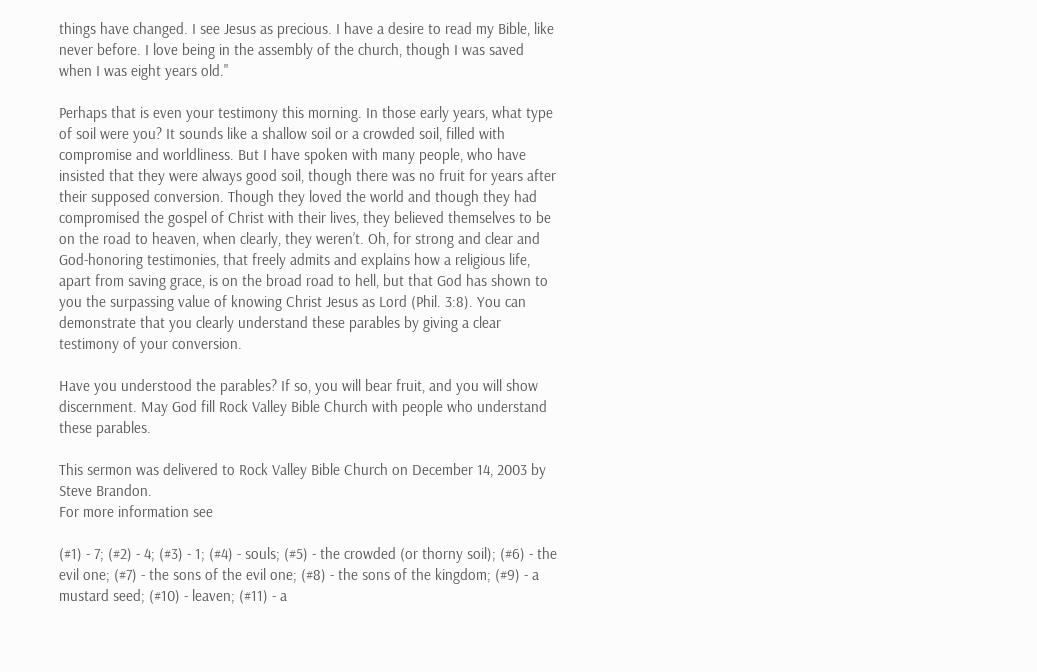things have changed. I see Jesus as precious. I have a desire to read my Bible, like never before. I love being in the assembly of the church, though I was saved when I was eight years old."

Perhaps that is even your testimony this morning. In those early years, what type of soil were you? It sounds like a shallow soil or a crowded soil, filled with compromise and worldliness. But I have spoken with many people, who have insisted that they were always good soil, though there was no fruit for years after their supposed conversion. Though they loved the world and though they had compromised the gospel of Christ with their lives, they believed themselves to be on the road to heaven, when clearly, they weren’t. Oh, for strong and clear and God-honoring testimonies, that freely admits and explains how a religious life, apart from saving grace, is on the broad road to hell, but that God has shown to you the surpassing value of knowing Christ Jesus as Lord (Phil. 3:8). You can demonstrate that you clearly understand these parables by giving a clear testimony of your conversion.

Have you understood the parables? If so, you will bear fruit, and you will show discernment. May God fill Rock Valley Bible Church with people who understand these parables.

This sermon was delivered to Rock Valley Bible Church on December 14, 2003 by Steve Brandon.
For more information see

(#1) - 7; (#2) - 4; (#3) - 1; (#4) - souls; (#5) - the crowded (or thorny soil); (#6) - the evil one; (#7) - the sons of the evil one; (#8) - the sons of the kingdom; (#9) - a mustard seed; (#10) - leaven; (#11) - a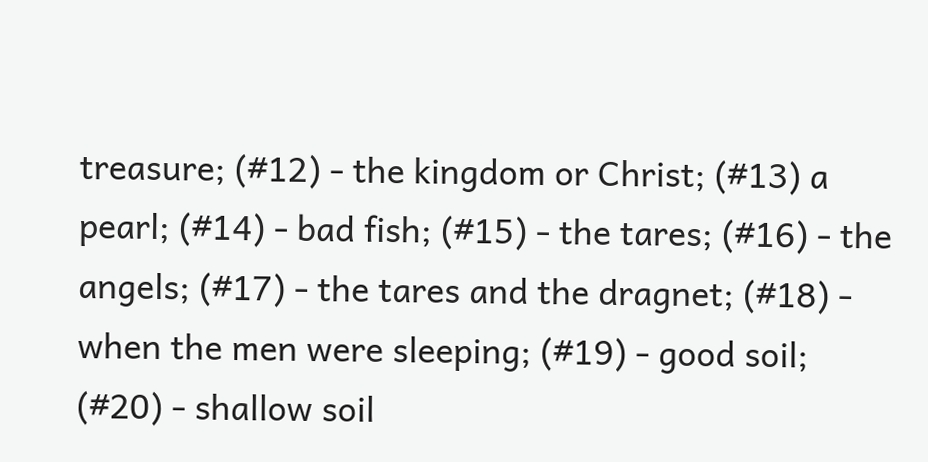treasure; (#12) - the kingdom or Christ; (#13) a pearl; (#14) - bad fish; (#15) - the tares; (#16) - the angels; (#17) - the tares and the dragnet; (#18) - when the men were sleeping; (#19) - good soil; (#20) - shallow soil